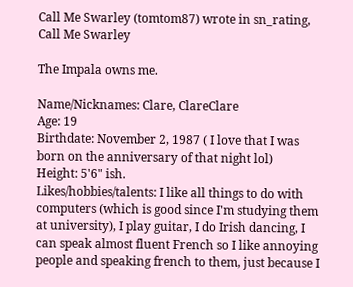Call Me Swarley (tomtom87) wrote in sn_rating,
Call Me Swarley

The Impala owns me.

Name/Nicknames: Clare, ClareClare
Age: 19
Birthdate: November 2, 1987 ( I love that I was born on the anniversary of that night lol)
Height: 5'6" ish.
Likes/hobbies/talents: I like all things to do with computers (which is good since I'm studying them at university), I play guitar, I do Irish dancing, I can speak almost fluent French so I like annoying people and speaking french to them, just because I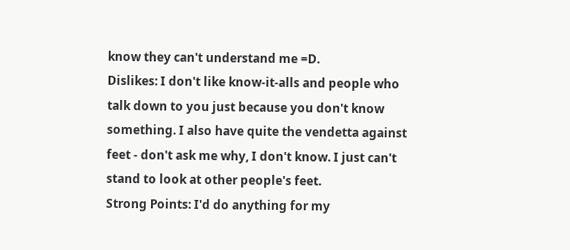know they can't understand me =D.
Dislikes: I don't like know-it-alls and people who talk down to you just because you don't know something. I also have quite the vendetta against feet - don't ask me why, I don't know. I just can't stand to look at other people's feet.
Strong Points: I'd do anything for my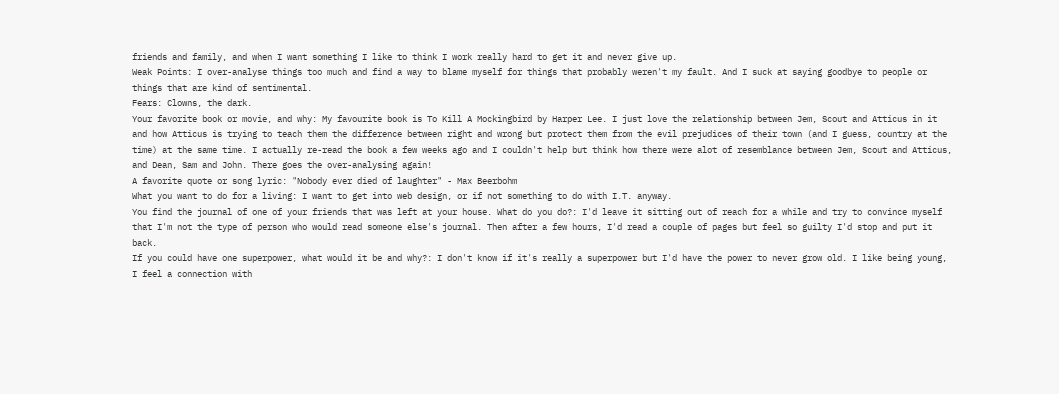friends and family, and when I want something I like to think I work really hard to get it and never give up.
Weak Points: I over-analyse things too much and find a way to blame myself for things that probably weren't my fault. And I suck at saying goodbye to people or things that are kind of sentimental.
Fears: Clowns, the dark.
Your favorite book or movie, and why: My favourite book is To Kill A Mockingbird by Harper Lee. I just love the relationship between Jem, Scout and Atticus in it and how Atticus is trying to teach them the difference between right and wrong but protect them from the evil prejudices of their town (and I guess, country at the time) at the same time. I actually re-read the book a few weeks ago and I couldn't help but think how there were alot of resemblance between Jem, Scout and Atticus, and Dean, Sam and John. There goes the over-analysing again!
A favorite quote or song lyric: "Nobody ever died of laughter" - Max Beerbohm
What you want to do for a living: I want to get into web design, or if not something to do with I.T. anyway.
You find the journal of one of your friends that was left at your house. What do you do?: I'd leave it sitting out of reach for a while and try to convince myself that I'm not the type of person who would read someone else's journal. Then after a few hours, I'd read a couple of pages but feel so guilty I'd stop and put it back.
If you could have one superpower, what would it be and why?: I don't know if it's really a superpower but I'd have the power to never grow old. I like being young, I feel a connection with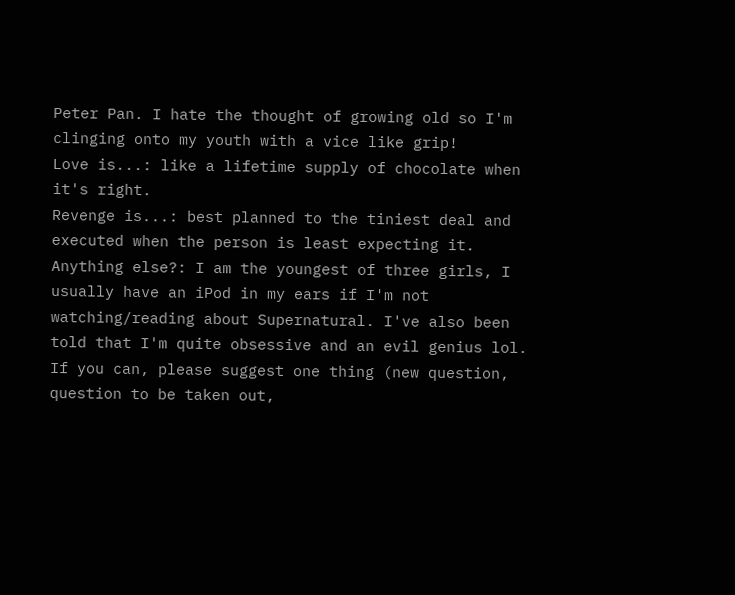Peter Pan. I hate the thought of growing old so I'm clinging onto my youth with a vice like grip!
Love is...: like a lifetime supply of chocolate when it's right.
Revenge is...: best planned to the tiniest deal and executed when the person is least expecting it.
Anything else?: I am the youngest of three girls, I usually have an iPod in my ears if I'm not watching/reading about Supernatural. I've also been told that I'm quite obsessive and an evil genius lol.
If you can, please suggest one thing (new question, question to be taken out,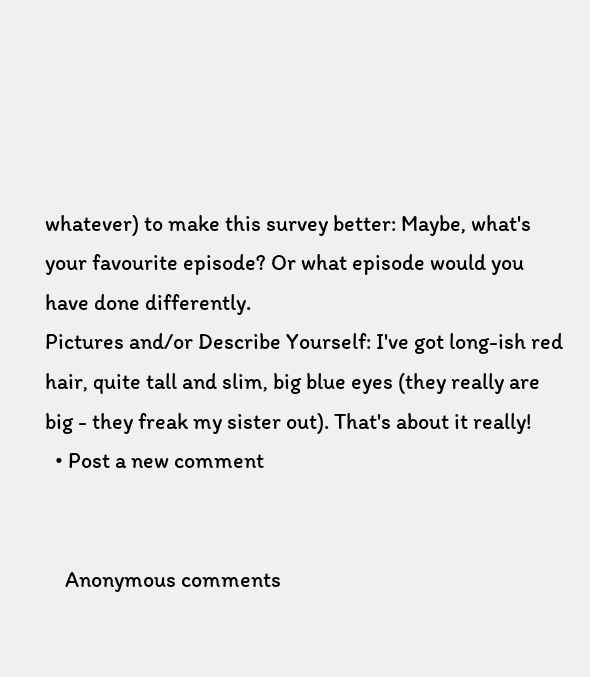whatever) to make this survey better: Maybe, what's your favourite episode? Or what episode would you have done differently.
Pictures and/or Describe Yourself: I've got long-ish red hair, quite tall and slim, big blue eyes (they really are big - they freak my sister out). That's about it really!
  • Post a new comment


    Anonymous comments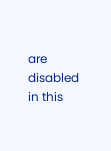are disabled in this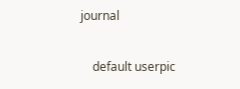journal

    default userpic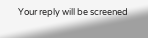Your reply will be screened